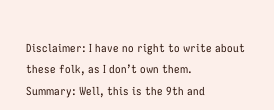Disclaimer: I have no right to write about these folk, as I don’t own them.
Summary: Well, this is the 9th and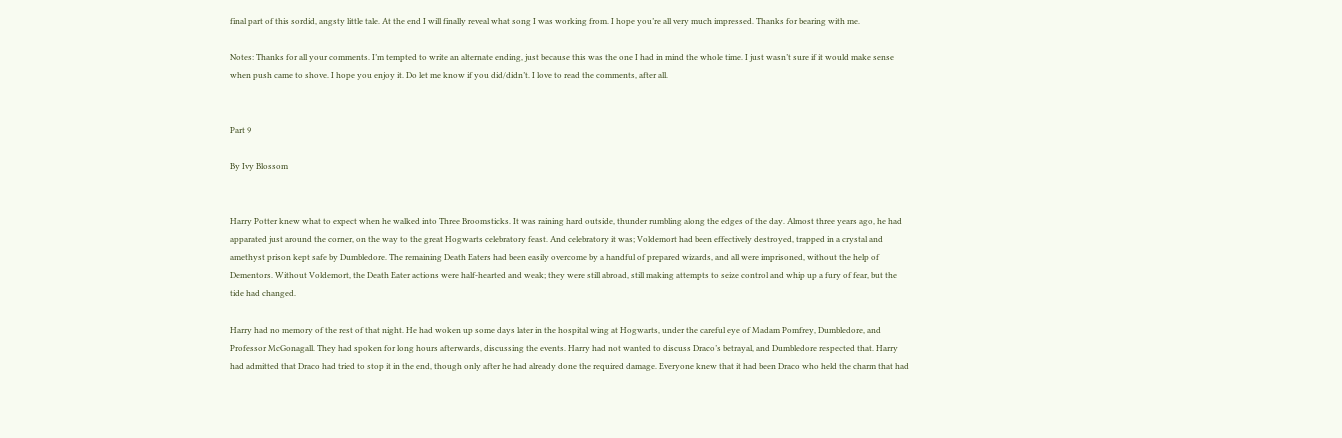final part of this sordid, angsty little tale. At the end I will finally reveal what song I was working from. I hope you’re all very much impressed. Thanks for bearing with me.

Notes: Thanks for all your comments. I’m tempted to write an alternate ending, just because this was the one I had in mind the whole time. I just wasn’t sure if it would make sense when push came to shove. I hope you enjoy it. Do let me know if you did/didn’t. I love to read the comments, after all.


Part 9

By Ivy Blossom


Harry Potter knew what to expect when he walked into Three Broomsticks. It was raining hard outside, thunder rumbling along the edges of the day. Almost three years ago, he had apparated just around the corner, on the way to the great Hogwarts celebratory feast. And celebratory it was; Voldemort had been effectively destroyed, trapped in a crystal and amethyst prison kept safe by Dumbledore. The remaining Death Eaters had been easily overcome by a handful of prepared wizards, and all were imprisoned, without the help of Dementors. Without Voldemort, the Death Eater actions were half-hearted and weak; they were still abroad, still making attempts to seize control and whip up a fury of fear, but the tide had changed.

Harry had no memory of the rest of that night. He had woken up some days later in the hospital wing at Hogwarts, under the careful eye of Madam Pomfrey, Dumbledore, and Professor McGonagall. They had spoken for long hours afterwards, discussing the events. Harry had not wanted to discuss Draco’s betrayal, and Dumbledore respected that. Harry had admitted that Draco had tried to stop it in the end, though only after he had already done the required damage. Everyone knew that it had been Draco who held the charm that had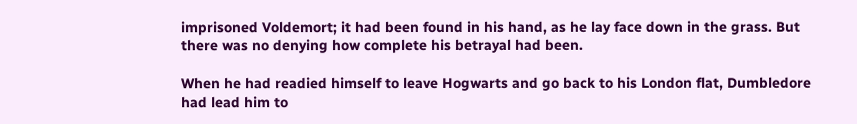imprisoned Voldemort; it had been found in his hand, as he lay face down in the grass. But there was no denying how complete his betrayal had been.

When he had readied himself to leave Hogwarts and go back to his London flat, Dumbledore had lead him to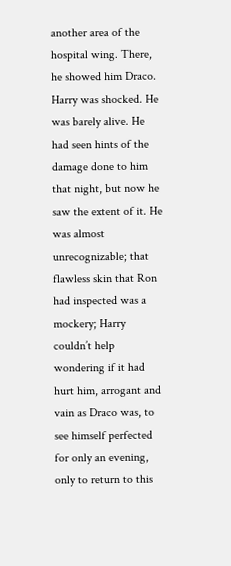another area of the hospital wing. There, he showed him Draco. Harry was shocked. He was barely alive. He had seen hints of the damage done to him that night, but now he saw the extent of it. He was almost unrecognizable; that flawless skin that Ron had inspected was a mockery; Harry couldn’t help wondering if it had hurt him, arrogant and vain as Draco was, to see himself perfected for only an evening, only to return to this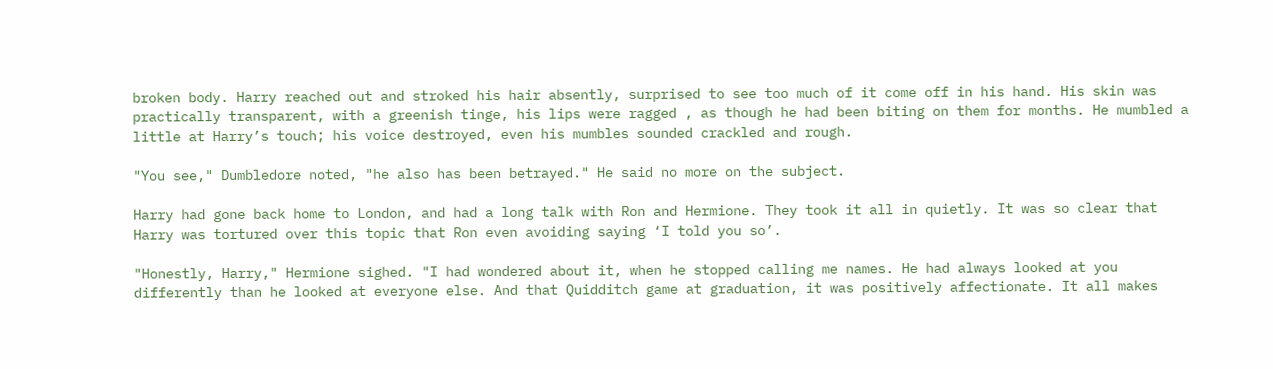broken body. Harry reached out and stroked his hair absently, surprised to see too much of it come off in his hand. His skin was practically transparent, with a greenish tinge, his lips were ragged , as though he had been biting on them for months. He mumbled a little at Harry’s touch; his voice destroyed, even his mumbles sounded crackled and rough.

"You see," Dumbledore noted, "he also has been betrayed." He said no more on the subject.

Harry had gone back home to London, and had a long talk with Ron and Hermione. They took it all in quietly. It was so clear that Harry was tortured over this topic that Ron even avoiding saying ‘I told you so’.

"Honestly, Harry," Hermione sighed. "I had wondered about it, when he stopped calling me names. He had always looked at you differently than he looked at everyone else. And that Quidditch game at graduation, it was positively affectionate. It all makes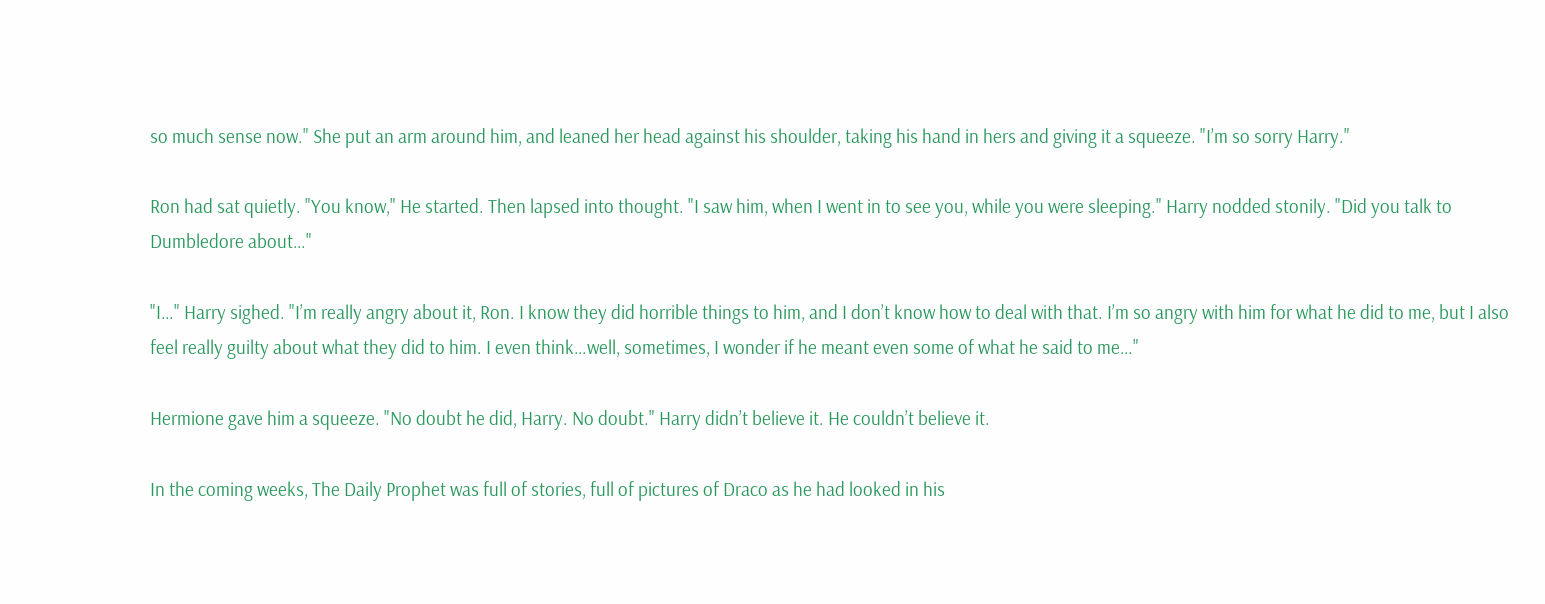so much sense now." She put an arm around him, and leaned her head against his shoulder, taking his hand in hers and giving it a squeeze. "I’m so sorry Harry."

Ron had sat quietly. "You know," He started. Then lapsed into thought. "I saw him, when I went in to see you, while you were sleeping." Harry nodded stonily. "Did you talk to Dumbledore about…"

"I…" Harry sighed. "I’m really angry about it, Ron. I know they did horrible things to him, and I don’t know how to deal with that. I’m so angry with him for what he did to me, but I also feel really guilty about what they did to him. I even think…well, sometimes, I wonder if he meant even some of what he said to me…"

Hermione gave him a squeeze. "No doubt he did, Harry. No doubt." Harry didn’t believe it. He couldn’t believe it.

In the coming weeks, The Daily Prophet was full of stories, full of pictures of Draco as he had looked in his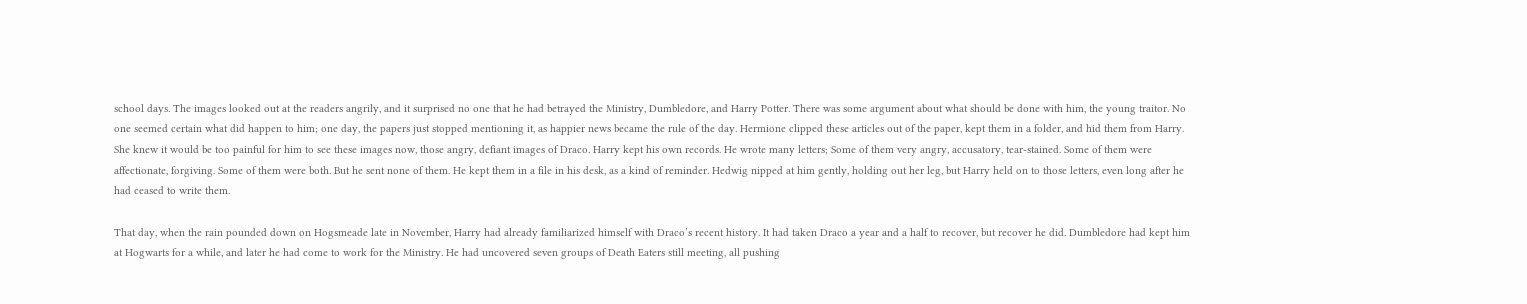school days. The images looked out at the readers angrily, and it surprised no one that he had betrayed the Ministry, Dumbledore, and Harry Potter. There was some argument about what should be done with him, the young traitor. No one seemed certain what did happen to him; one day, the papers just stopped mentioning it, as happier news became the rule of the day. Hermione clipped these articles out of the paper, kept them in a folder, and hid them from Harry. She knew it would be too painful for him to see these images now, those angry, defiant images of Draco. Harry kept his own records. He wrote many letters; Some of them very angry, accusatory, tear-stained. Some of them were affectionate, forgiving. Some of them were both. But he sent none of them. He kept them in a file in his desk, as a kind of reminder. Hedwig nipped at him gently, holding out her leg, but Harry held on to those letters, even long after he had ceased to write them.

That day, when the rain pounded down on Hogsmeade late in November, Harry had already familiarized himself with Draco’s recent history. It had taken Draco a year and a half to recover, but recover he did. Dumbledore had kept him at Hogwarts for a while, and later he had come to work for the Ministry. He had uncovered seven groups of Death Eaters still meeting, all pushing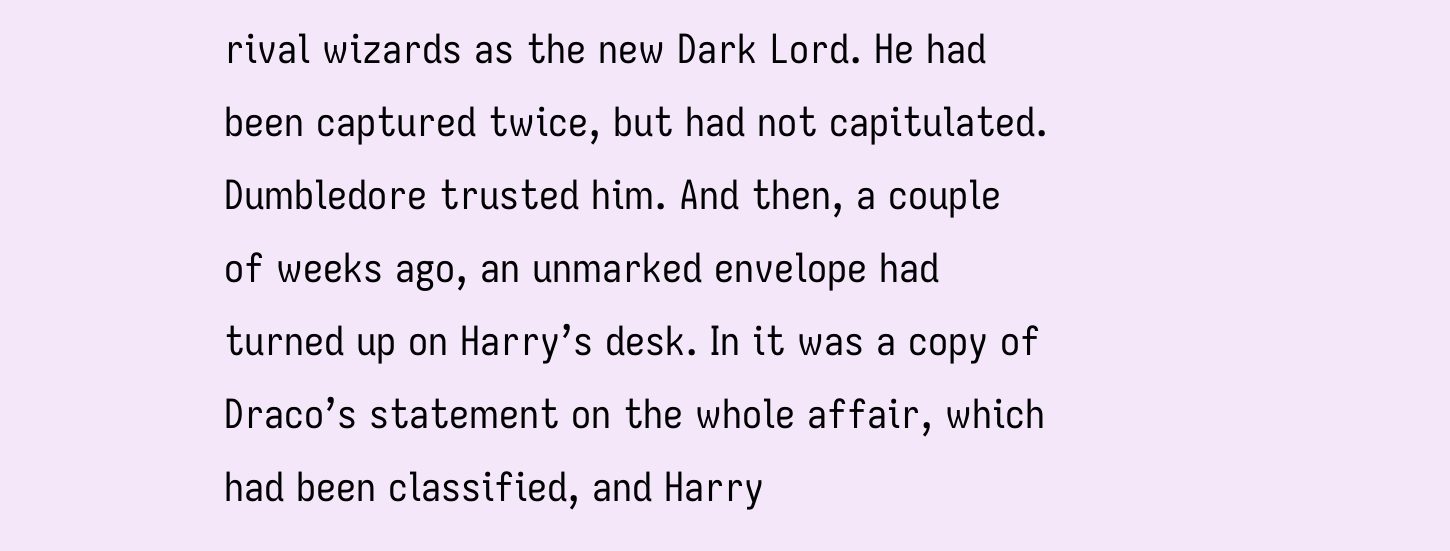rival wizards as the new Dark Lord. He had been captured twice, but had not capitulated. Dumbledore trusted him. And then, a couple of weeks ago, an unmarked envelope had turned up on Harry’s desk. In it was a copy of Draco’s statement on the whole affair, which had been classified, and Harry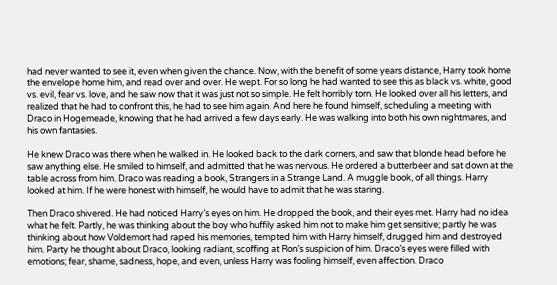had never wanted to see it, even when given the chance. Now, with the benefit of some years distance, Harry took home the envelope home him, and read over and over. He wept. For so long he had wanted to see this as black vs. white, good vs. evil, fear vs. love, and he saw now that it was just not so simple. He felt horribly torn. He looked over all his letters, and realized that he had to confront this, he had to see him again. And here he found himself, scheduling a meeting with Draco in Hogemeade, knowing that he had arrived a few days early. He was walking into both his own nightmares, and his own fantasies.

He knew Draco was there when he walked in. He looked back to the dark corners, and saw that blonde head before he saw anything else. He smiled to himself, and admitted that he was nervous. He ordered a butterbeer and sat down at the table across from him. Draco was reading a book, Strangers in a Strange Land. A muggle book, of all things. Harry looked at him. If he were honest with himself, he would have to admit that he was staring.

Then Draco shivered. He had noticed Harry’s eyes on him. He dropped the book, and their eyes met. Harry had no idea what he felt. Partly, he was thinking about the boy who huffily asked him not to make him get sensitive; partly he was thinking about how Voldemort had raped his memories, tempted him with Harry himself, drugged him and destroyed him. Party he thought about Draco, looking radiant, scoffing at Ron’s suspicion of him. Draco’s eyes were filled with emotions; fear, shame, sadness, hope, and even, unless Harry was fooling himself, even affection. Draco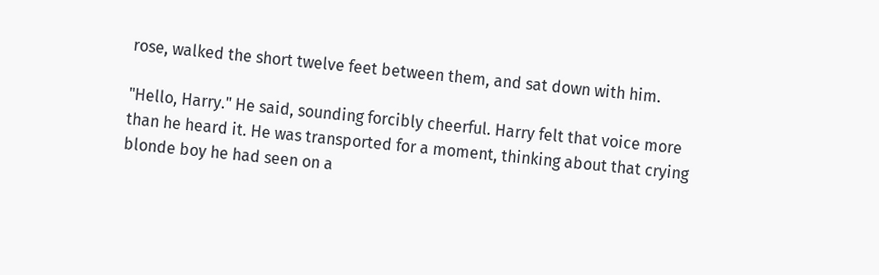rose, walked the short twelve feet between them, and sat down with him.

"Hello, Harry." He said, sounding forcibly cheerful. Harry felt that voice more than he heard it. He was transported for a moment, thinking about that crying blonde boy he had seen on a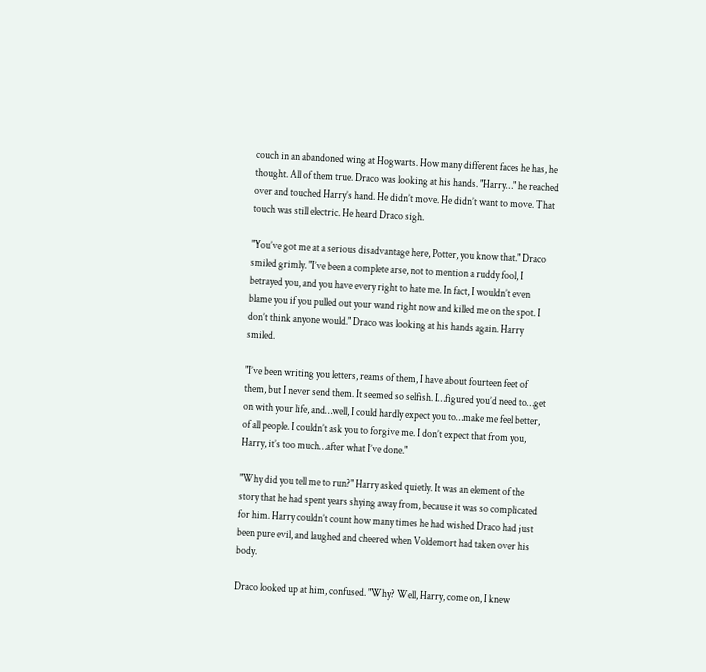couch in an abandoned wing at Hogwarts. How many different faces he has, he thought. All of them true. Draco was looking at his hands. "Harry…" he reached over and touched Harry’s hand. He didn’t move. He didn’t want to move. That touch was still electric. He heard Draco sigh.

"You’ve got me at a serious disadvantage here, Potter, you know that." Draco smiled grimly. "I’ve been a complete arse, not to mention a ruddy fool, I betrayed you, and you have every right to hate me. In fact, I wouldn’t even blame you if you pulled out your wand right now and killed me on the spot. I don’t think anyone would." Draco was looking at his hands again. Harry smiled.

"I’ve been writing you letters, reams of them, I have about fourteen feet of them, but I never send them. It seemed so selfish. I…figured you’d need to…get on with your life, and…well, I could hardly expect you to…make me feel better, of all people. I couldn’t ask you to forgive me. I don’t expect that from you, Harry, it’s too much…after what I’ve done."

"Why did you tell me to run?" Harry asked quietly. It was an element of the story that he had spent years shying away from, because it was so complicated for him. Harry couldn’t count how many times he had wished Draco had just been pure evil, and laughed and cheered when Voldemort had taken over his body.

Draco looked up at him, confused. "Why? Well, Harry, come on, I knew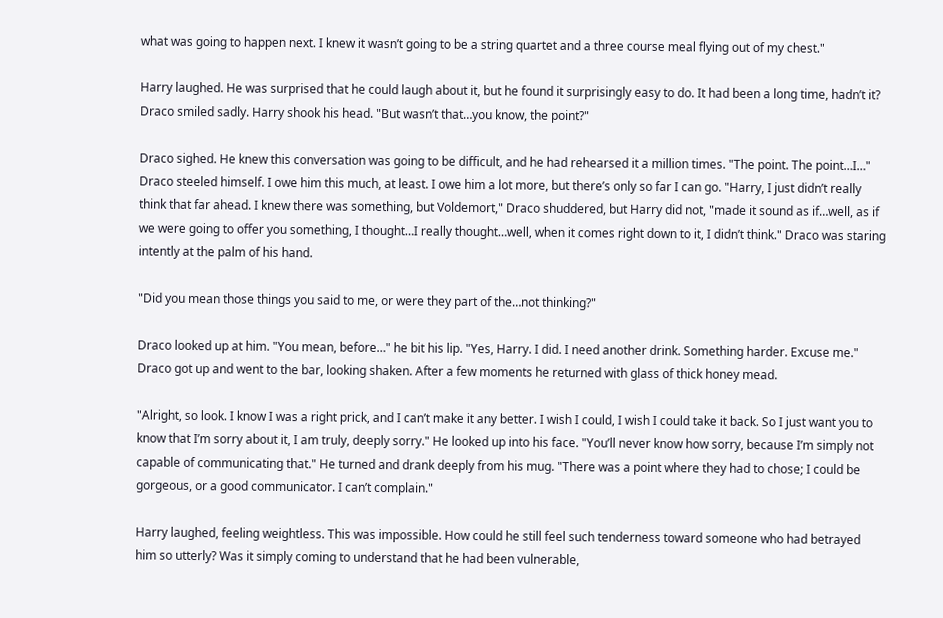what was going to happen next. I knew it wasn’t going to be a string quartet and a three course meal flying out of my chest."

Harry laughed. He was surprised that he could laugh about it, but he found it surprisingly easy to do. It had been a long time, hadn’t it? Draco smiled sadly. Harry shook his head. "But wasn’t that…you know, the point?"

Draco sighed. He knew this conversation was going to be difficult, and he had rehearsed it a million times. "The point. The point…I…" Draco steeled himself. I owe him this much, at least. I owe him a lot more, but there’s only so far I can go. "Harry, I just didn’t really think that far ahead. I knew there was something, but Voldemort," Draco shuddered, but Harry did not, "made it sound as if…well, as if we were going to offer you something, I thought…I really thought…well, when it comes right down to it, I didn’t think." Draco was staring intently at the palm of his hand.

"Did you mean those things you said to me, or were they part of the…not thinking?"

Draco looked up at him. "You mean, before…" he bit his lip. "Yes, Harry. I did. I need another drink. Something harder. Excuse me." Draco got up and went to the bar, looking shaken. After a few moments he returned with glass of thick honey mead.

"Alright, so look. I know I was a right prick, and I can’t make it any better. I wish I could, I wish I could take it back. So I just want you to know that I’m sorry about it, I am truly, deeply sorry." He looked up into his face. "You’ll never know how sorry, because I’m simply not capable of communicating that." He turned and drank deeply from his mug. "There was a point where they had to chose; I could be gorgeous, or a good communicator. I can’t complain."

Harry laughed, feeling weightless. This was impossible. How could he still feel such tenderness toward someone who had betrayed him so utterly? Was it simply coming to understand that he had been vulnerable,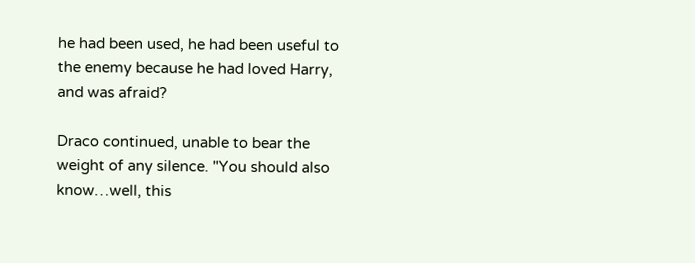he had been used, he had been useful to the enemy because he had loved Harry, and was afraid?

Draco continued, unable to bear the weight of any silence. "You should also know…well, this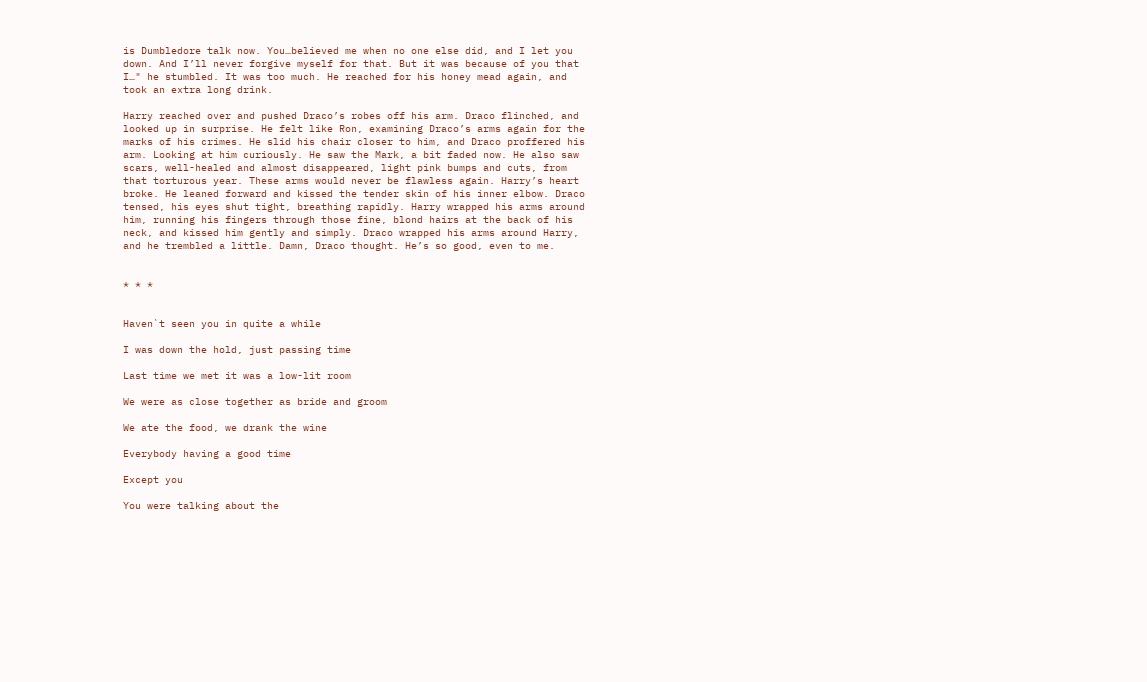is Dumbledore talk now. You…believed me when no one else did, and I let you down. And I’ll never forgive myself for that. But it was because of you that I…" he stumbled. It was too much. He reached for his honey mead again, and took an extra long drink.

Harry reached over and pushed Draco’s robes off his arm. Draco flinched, and looked up in surprise. He felt like Ron, examining Draco’s arms again for the marks of his crimes. He slid his chair closer to him, and Draco proffered his arm. Looking at him curiously. He saw the Mark, a bit faded now. He also saw scars, well-healed and almost disappeared, light pink bumps and cuts, from that torturous year. These arms would never be flawless again. Harry’s heart broke. He leaned forward and kissed the tender skin of his inner elbow. Draco tensed, his eyes shut tight, breathing rapidly. Harry wrapped his arms around him, running his fingers through those fine, blond hairs at the back of his neck, and kissed him gently and simply. Draco wrapped his arms around Harry, and he trembled a little. Damn, Draco thought. He’s so good, even to me.


* * *


Haven`t seen you in quite a while

I was down the hold, just passing time

Last time we met it was a low-lit room

We were as close together as bride and groom

We ate the food, we drank the wine

Everybody having a good time

Except you

You were talking about the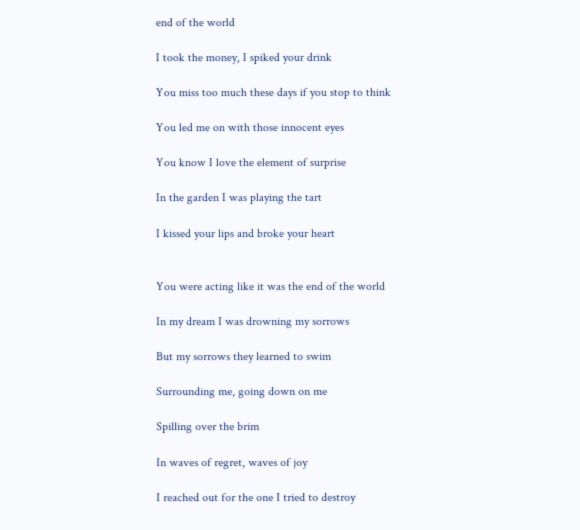end of the world

I took the money, I spiked your drink

You miss too much these days if you stop to think

You led me on with those innocent eyes

You know I love the element of surprise

In the garden I was playing the tart

I kissed your lips and broke your heart


You were acting like it was the end of the world

In my dream I was drowning my sorrows

But my sorrows they learned to swim

Surrounding me, going down on me

Spilling over the brim

In waves of regret, waves of joy

I reached out for the one I tried to destroy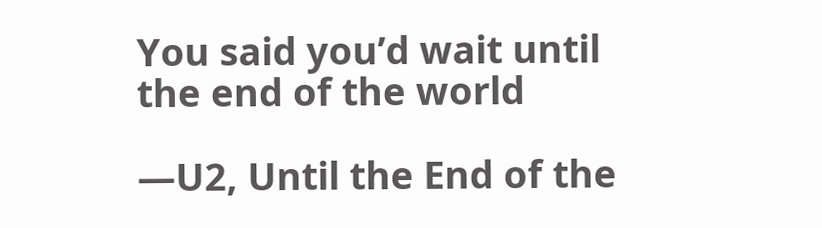You said you’d wait until the end of the world

—U2, Until the End of the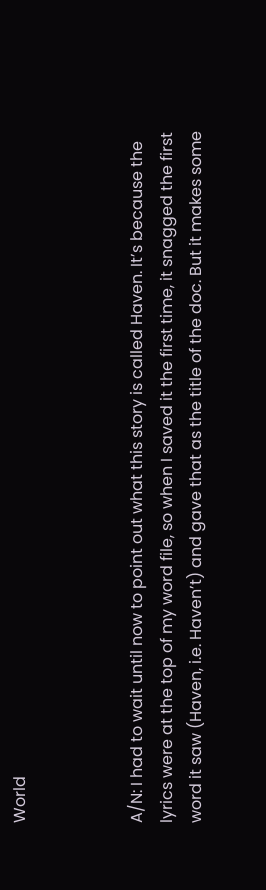World



A/N: I had to wait until now to point out what this story is called Haven. It’s because the lyrics were at the top of my word file, so when I saved it the first time, it snagged the first word it saw (Haven, i.e. Haven’t) and gave that as the title of the doc. But it makes some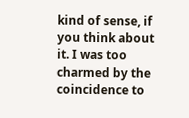kind of sense, if you think about it. I was too charmed by the coincidence to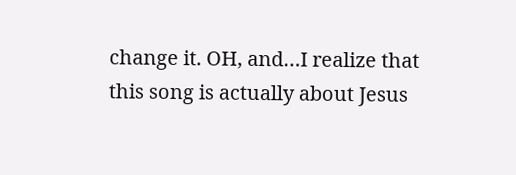change it. OH, and…I realize that this song is actually about Jesus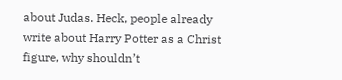about Judas. Heck, people already write about Harry Potter as a Christ figure, why shouldn’t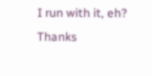I run with it, eh? Thanks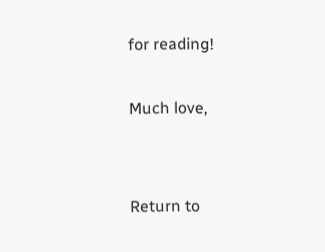for reading!

Much love,


Return to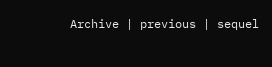Archive | previous | sequel